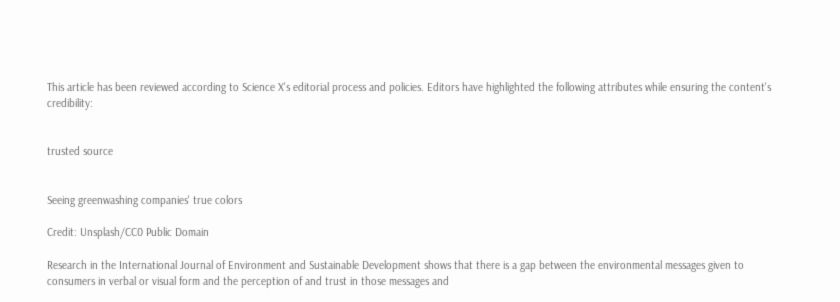This article has been reviewed according to Science X's editorial process and policies. Editors have highlighted the following attributes while ensuring the content's credibility:


trusted source


Seeing greenwashing companies' true colors

Credit: Unsplash/CC0 Public Domain

Research in the International Journal of Environment and Sustainable Development shows that there is a gap between the environmental messages given to consumers in verbal or visual form and the perception of and trust in those messages and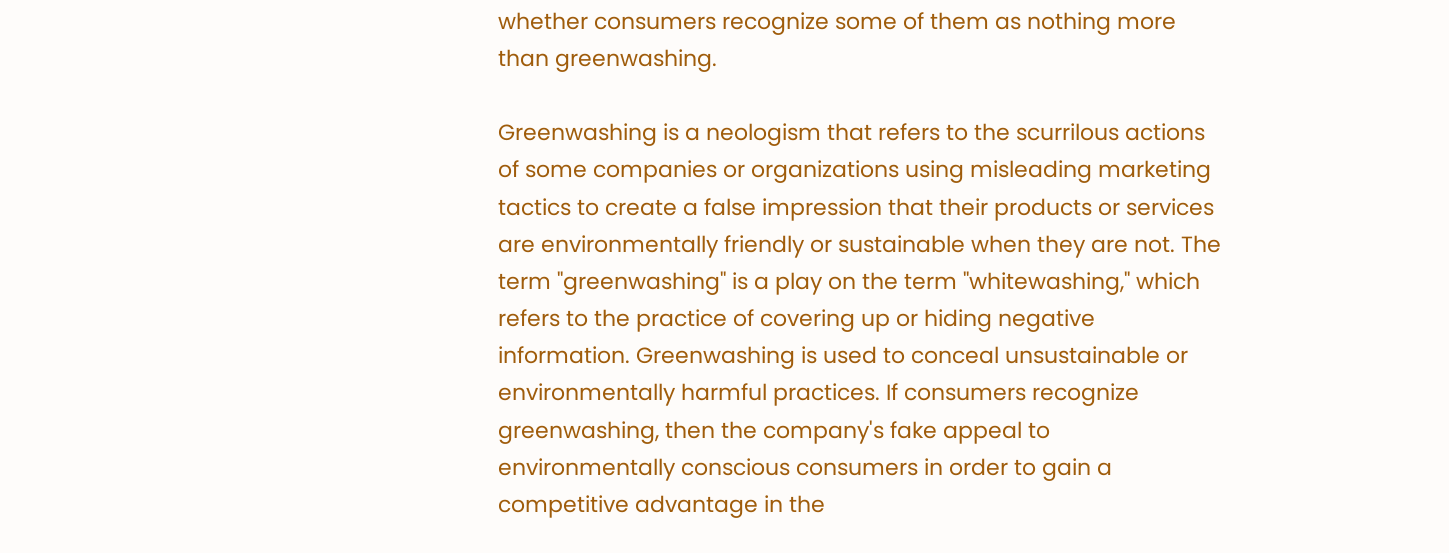whether consumers recognize some of them as nothing more than greenwashing.

Greenwashing is a neologism that refers to the scurrilous actions of some companies or organizations using misleading marketing tactics to create a false impression that their products or services are environmentally friendly or sustainable when they are not. The term "greenwashing" is a play on the term "whitewashing," which refers to the practice of covering up or hiding negative information. Greenwashing is used to conceal unsustainable or environmentally harmful practices. If consumers recognize greenwashing, then the company's fake appeal to environmentally conscious consumers in order to gain a competitive advantage in the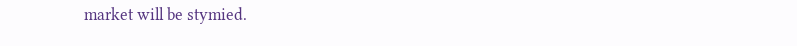market will be stymied.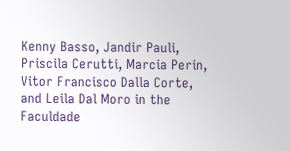Kenny Basso, Jandir Pauli, Priscila Cerutti, Marcia Perin, Vitor Francisco Dalla Corte, and Leila Dal Moro in the Faculdade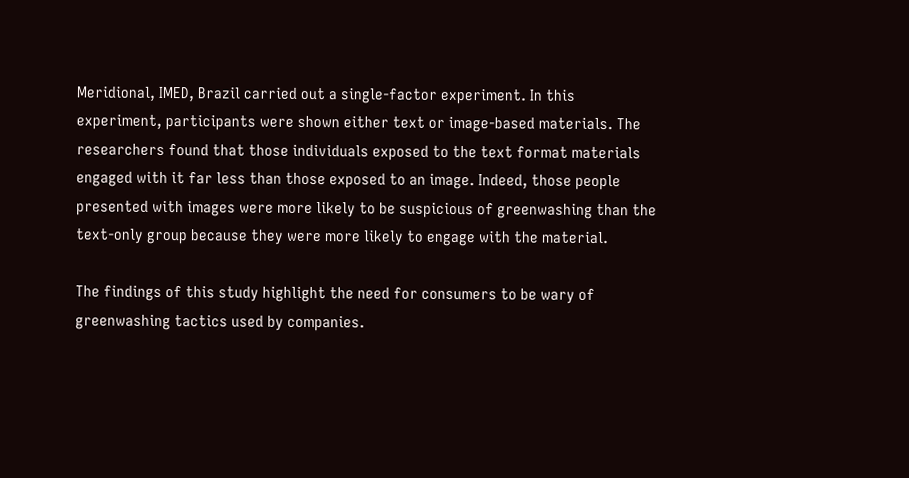Meridional, IMED, Brazil carried out a single-factor experiment. In this experiment, participants were shown either text or image-based materials. The researchers found that those individuals exposed to the text format materials engaged with it far less than those exposed to an image. Indeed, those people presented with images were more likely to be suspicious of greenwashing than the text-only group because they were more likely to engage with the material.

The findings of this study highlight the need for consumers to be wary of greenwashing tactics used by companies.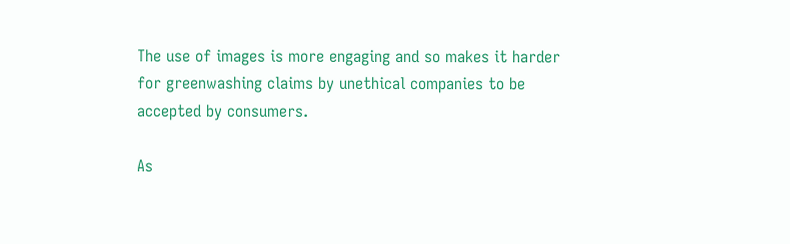The use of images is more engaging and so makes it harder for greenwashing claims by unethical companies to be accepted by consumers.

As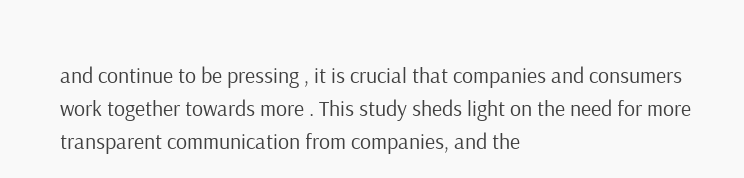and continue to be pressing , it is crucial that companies and consumers work together towards more . This study sheds light on the need for more transparent communication from companies, and the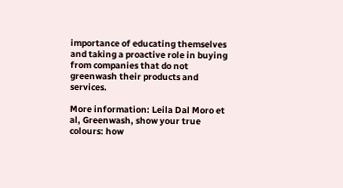importance of educating themselves and taking a proactive role in buying from companies that do not greenwash their products and services.

More information: Leila Dal Moro et al, Greenwash, show your true colours: how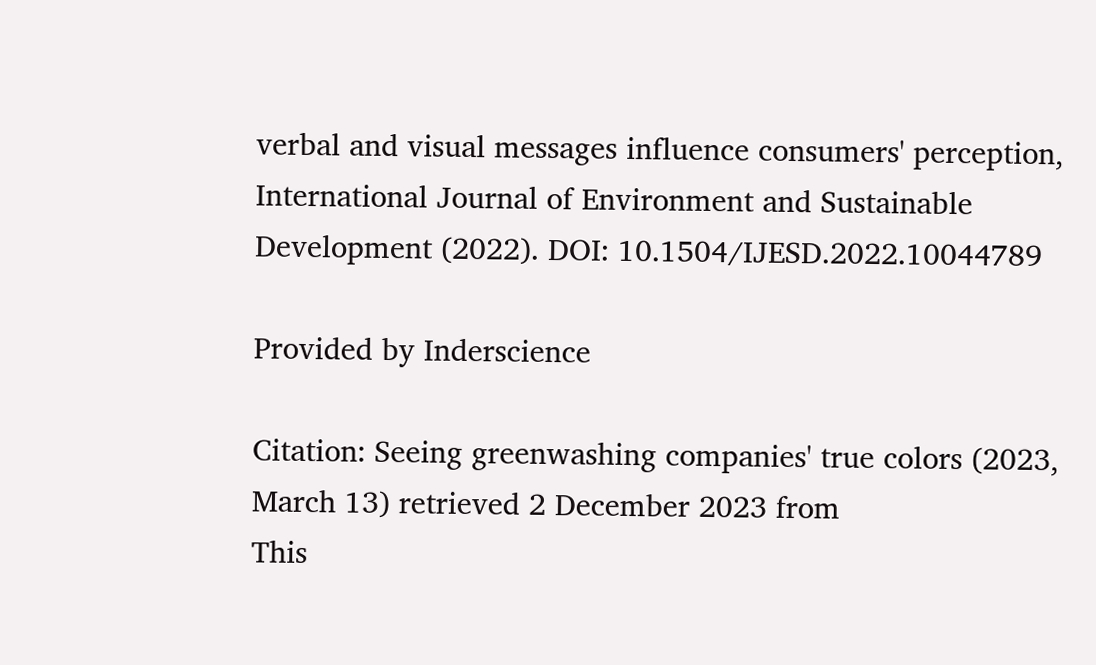verbal and visual messages influence consumers' perception, International Journal of Environment and Sustainable Development (2022). DOI: 10.1504/IJESD.2022.10044789

Provided by Inderscience

Citation: Seeing greenwashing companies' true colors (2023, March 13) retrieved 2 December 2023 from
This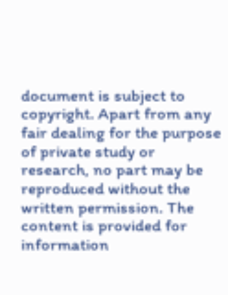document is subject to copyright. Apart from any fair dealing for the purpose of private study or research, no part may be reproduced without the written permission. The content is provided for information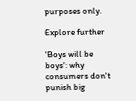purposes only.

Explore further

'Boys will be boys': why consumers don't punish big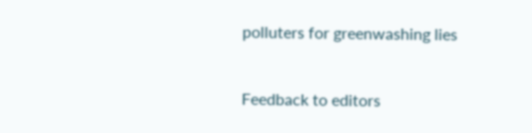polluters for greenwashing lies


Feedback to editors